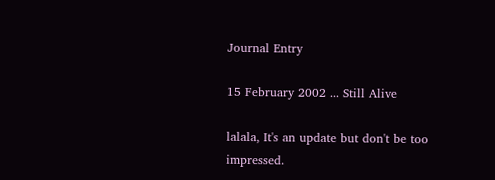Journal Entry

15 February 2002 ... Still Alive

lalala, It's an update but don't be too impressed.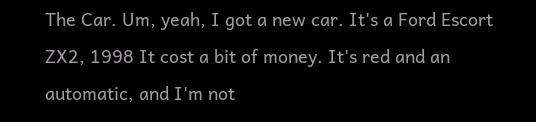The Car. Um, yeah, I got a new car. It's a Ford Escort ZX2, 1998 It cost a bit of money. It's red and an automatic, and I'm not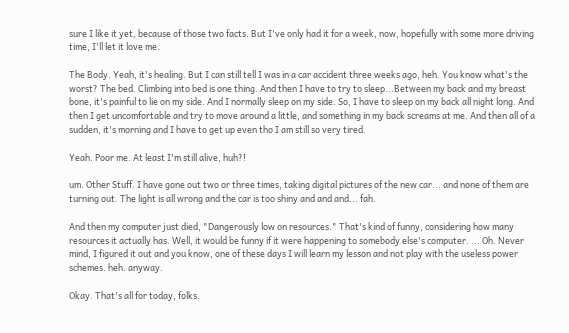sure I like it yet, because of those two facts. But I've only had it for a week, now, hopefully with some more driving time, I'll let it love me.

The Body. Yeah, it's healing. But I can still tell I was in a car accident three weeks ago, heh. You know what's the worst? The bed. Climbing into bed is one thing. And then I have to try to sleep...Between my back and my breast bone, it's painful to lie on my side. And I normally sleep on my side. So, I have to sleep on my back all night long. And then I get uncomfortable and try to move around a little, and something in my back screams at me. And then all of a sudden, it's morning and I have to get up even tho I am still so very tired.

Yeah. Poor me. At least I'm still alive, huh?!

um. Other Stuff. I have gone out two or three times, taking digital pictures of the new car... and none of them are turning out. The light is all wrong and the car is too shiny and and and... fah.

And then my computer just died, "Dangerously low on resources." That's kind of funny, considering how many resources it actually has. Well, it would be funny if it were happening to somebody else's computer. ... Oh. Never mind, I figured it out and you know, one of these days I will learn my lesson and not play with the useless power schemes. heh. anyway.

Okay. That's all for today, folks.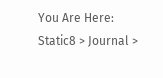You Are Here:
Static8 > Journal >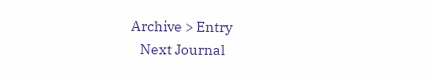Archive > Entry
   Next Journal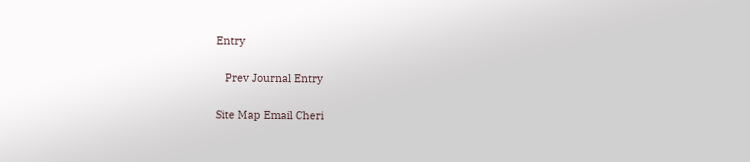Entry

   Prev Journal Entry

Site Map Email Cheri